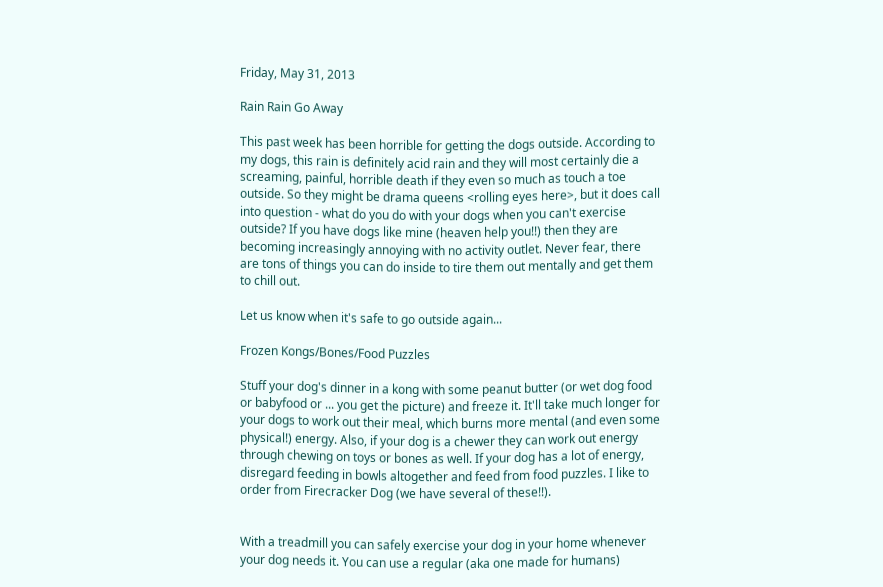Friday, May 31, 2013

Rain Rain Go Away

This past week has been horrible for getting the dogs outside. According to my dogs, this rain is definitely acid rain and they will most certainly die a screaming, painful, horrible death if they even so much as touch a toe outside. So they might be drama queens <rolling eyes here>, but it does call into question - what do you do with your dogs when you can't exercise outside? If you have dogs like mine (heaven help you!!) then they are becoming increasingly annoying with no activity outlet. Never fear, there are tons of things you can do inside to tire them out mentally and get them to chill out.

Let us know when it's safe to go outside again...

Frozen Kongs/Bones/Food Puzzles

Stuff your dog's dinner in a kong with some peanut butter (or wet dog food or babyfood or ... you get the picture) and freeze it. It'll take much longer for your dogs to work out their meal, which burns more mental (and even some physical!) energy. Also, if your dog is a chewer they can work out energy through chewing on toys or bones as well. If your dog has a lot of energy, disregard feeding in bowls altogether and feed from food puzzles. I like to order from Firecracker Dog (we have several of these!!).


With a treadmill you can safely exercise your dog in your home whenever your dog needs it. You can use a regular (aka one made for humans)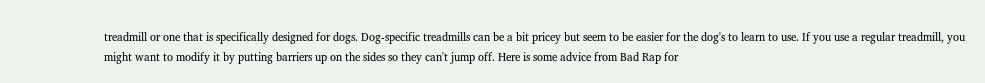treadmill or one that is specifically designed for dogs. Dog-specific treadmills can be a bit pricey but seem to be easier for the dog's to learn to use. If you use a regular treadmill, you might want to modify it by putting barriers up on the sides so they can't jump off. Here is some advice from Bad Rap for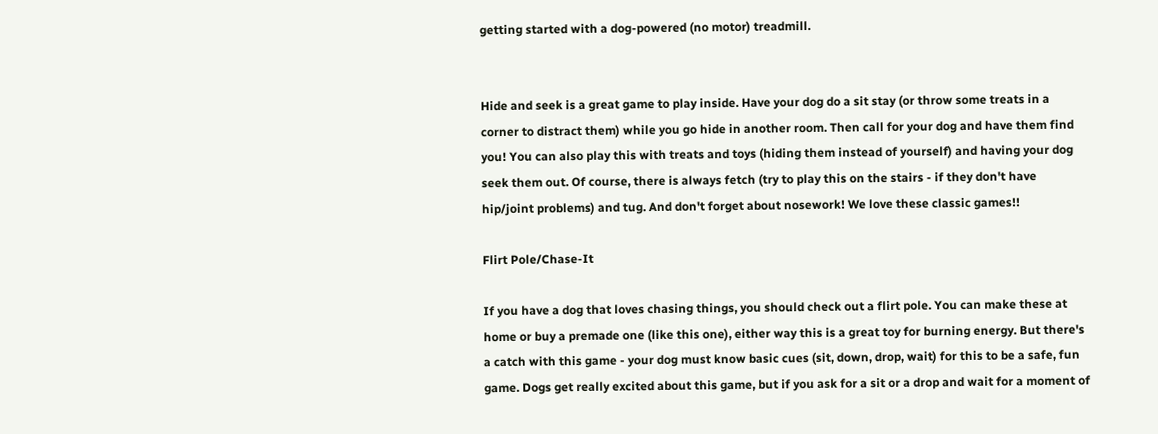getting started with a dog-powered (no motor) treadmill.


Hide and seek is a great game to play inside. Have your dog do a sit stay (or throw some treats in a corner to distract them) while you go hide in another room. Then call for your dog and have them find you! You can also play this with treats and toys (hiding them instead of yourself) and having your dog seek them out. Of course, there is always fetch (try to play this on the stairs - if they don't have hip/joint problems) and tug. And don't forget about nosework! We love these classic games!!

Flirt Pole/Chase-It

If you have a dog that loves chasing things, you should check out a flirt pole. You can make these at home or buy a premade one (like this one), either way this is a great toy for burning energy. But there's a catch with this game - your dog must know basic cues (sit, down, drop, wait) for this to be a safe, fun game. Dogs get really excited about this game, but if you ask for a sit or a drop and wait for a moment of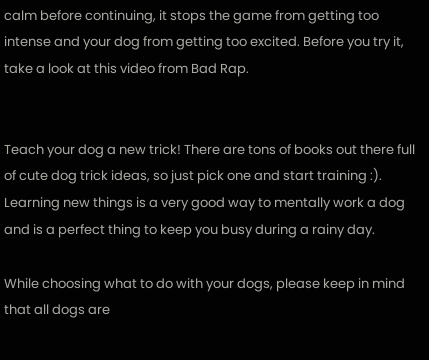calm before continuing, it stops the game from getting too intense and your dog from getting too excited. Before you try it, take a look at this video from Bad Rap.


Teach your dog a new trick! There are tons of books out there full of cute dog trick ideas, so just pick one and start training :). Learning new things is a very good way to mentally work a dog and is a perfect thing to keep you busy during a rainy day.

While choosing what to do with your dogs, please keep in mind that all dogs are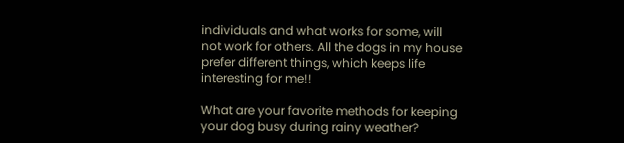individuals and what works for some, will not work for others. All the dogs in my house prefer different things, which keeps life interesting for me!!

What are your favorite methods for keeping your dog busy during rainy weather?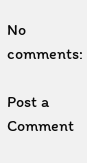No comments:

Post a Comment